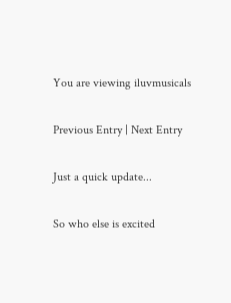You are viewing iluvmusicals

Previous Entry | Next Entry

Just a quick update...

So who else is excited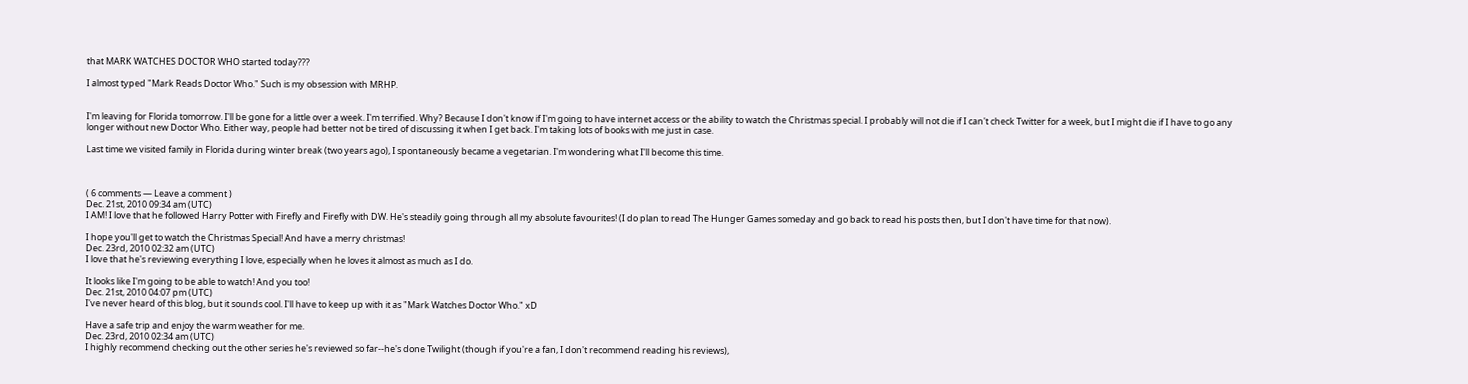that MARK WATCHES DOCTOR WHO started today???

I almost typed "Mark Reads Doctor Who." Such is my obsession with MRHP.


I'm leaving for Florida tomorrow. I'll be gone for a little over a week. I'm terrified. Why? Because I don't know if I'm going to have internet access or the ability to watch the Christmas special. I probably will not die if I can't check Twitter for a week, but I might die if I have to go any longer without new Doctor Who. Either way, people had better not be tired of discussing it when I get back. I'm taking lots of books with me just in case.

Last time we visited family in Florida during winter break (two years ago), I spontaneously became a vegetarian. I'm wondering what I'll become this time.



( 6 comments — Leave a comment )
Dec. 21st, 2010 09:34 am (UTC)
I AM! I love that he followed Harry Potter with Firefly and Firefly with DW. He's steadily going through all my absolute favourites! (I do plan to read The Hunger Games someday and go back to read his posts then, but I don't have time for that now).

I hope you'll get to watch the Christmas Special! And have a merry christmas!
Dec. 23rd, 2010 02:32 am (UTC)
I love that he's reviewing everything I love, especially when he loves it almost as much as I do.

It looks like I'm going to be able to watch! And you too!
Dec. 21st, 2010 04:07 pm (UTC)
I've never heard of this blog, but it sounds cool. I'll have to keep up with it as "Mark Watches Doctor Who." xD

Have a safe trip and enjoy the warm weather for me.
Dec. 23rd, 2010 02:34 am (UTC)
I highly recommend checking out the other series he's reviewed so far--he's done Twilight (though if you're a fan, I don't recommend reading his reviews),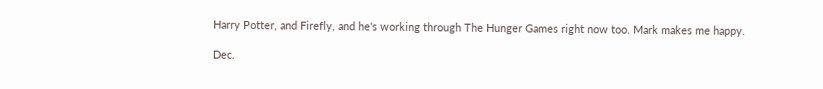Harry Potter, and Firefly, and he's working through The Hunger Games right now too. Mark makes me happy.

Dec.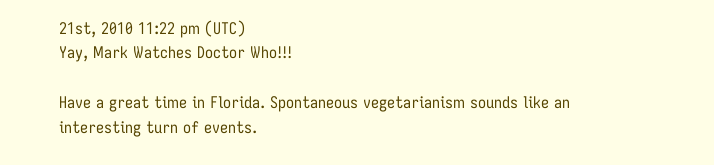21st, 2010 11:22 pm (UTC)
Yay, Mark Watches Doctor Who!!!

Have a great time in Florida. Spontaneous vegetarianism sounds like an interesting turn of events.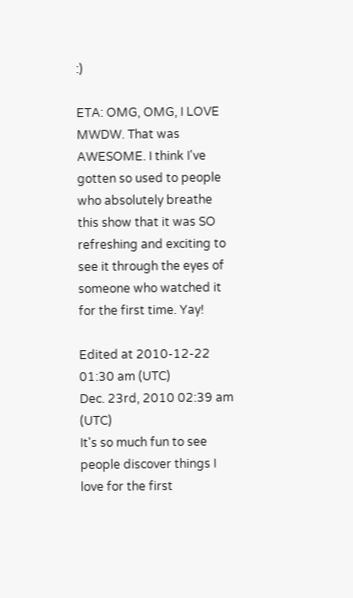:)

ETA: OMG, OMG, I LOVE MWDW. That was AWESOME. I think I've gotten so used to people who absolutely breathe this show that it was SO refreshing and exciting to see it through the eyes of someone who watched it for the first time. Yay!

Edited at 2010-12-22 01:30 am (UTC)
Dec. 23rd, 2010 02:39 am (UTC)
It's so much fun to see people discover things I love for the first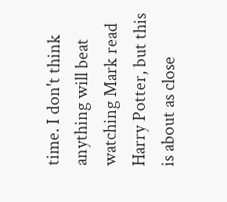time. I don't think anything will beat watching Mark read Harry Potter, but this is about as close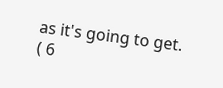as it's going to get.
( 6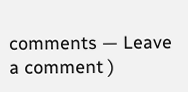comments — Leave a comment )